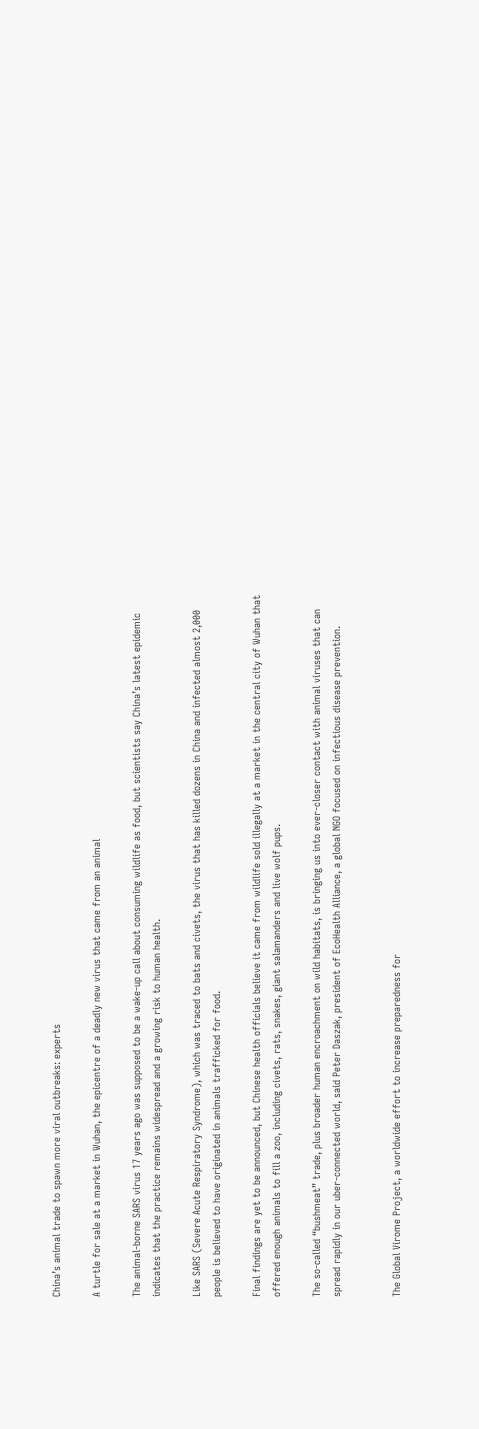China’s animal trade to spawn more viral outbreaks: experts

A turtle for sale at a market in Wuhan, the epicentre of a deadly new virus that came from an animal

The animal-borne SARS virus 17 years ago was supposed to be a wake-up call about consuming wildlife as food, but scientists say China’s latest epidemic indicates that the practice remains widespread and a growing risk to human health.

Like SARS (Severe Acute Respiratory Syndrome), which was traced to bats and civets, the virus that has killed dozens in China and infected almost 2,000 people is believed to have originated in animals trafficked for food.

Final findings are yet to be announced, but Chinese health officials believe it came from wildlife sold illegally at a market in the central city of Wuhan that offered enough animals to fill a zoo, including civets, rats, snakes, giant salamanders and live wolf pups.

The so-called “bushmeat” trade, plus broader human encroachment on wild habitats, is bringing us into ever-closer contact with animal viruses that can spread rapidly in our uber-connected world, said Peter Daszak, president of EcoHealth Alliance, a global NGO focused on infectious disease prevention.


The Global Virome Project, a worldwide effort to increase preparedness for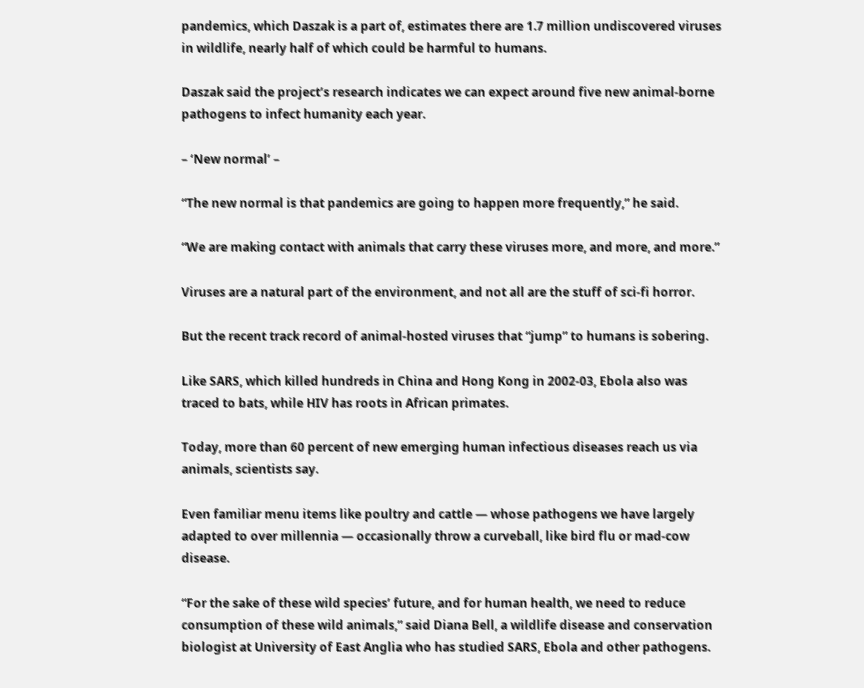pandemics, which Daszak is a part of, estimates there are 1.7 million undiscovered viruses in wildlife, nearly half of which could be harmful to humans.

Daszak said the project’s research indicates we can expect around five new animal-borne pathogens to infect humanity each year.

– ‘New normal’ –

“The new normal is that pandemics are going to happen more frequently,” he said.

“We are making contact with animals that carry these viruses more, and more, and more.”

Viruses are a natural part of the environment, and not all are the stuff of sci-fi horror.

But the recent track record of animal-hosted viruses that “jump” to humans is sobering.

Like SARS, which killed hundreds in China and Hong Kong in 2002-03, Ebola also was traced to bats, while HIV has roots in African primates.

Today, more than 60 percent of new emerging human infectious diseases reach us via animals, scientists say.

Even familiar menu items like poultry and cattle — whose pathogens we have largely adapted to over millennia — occasionally throw a curveball, like bird flu or mad-cow disease.

“For the sake of these wild species’ future, and for human health, we need to reduce consumption of these wild animals,” said Diana Bell, a wildlife disease and conservation biologist at University of East Anglia who has studied SARS, Ebola and other pathogens.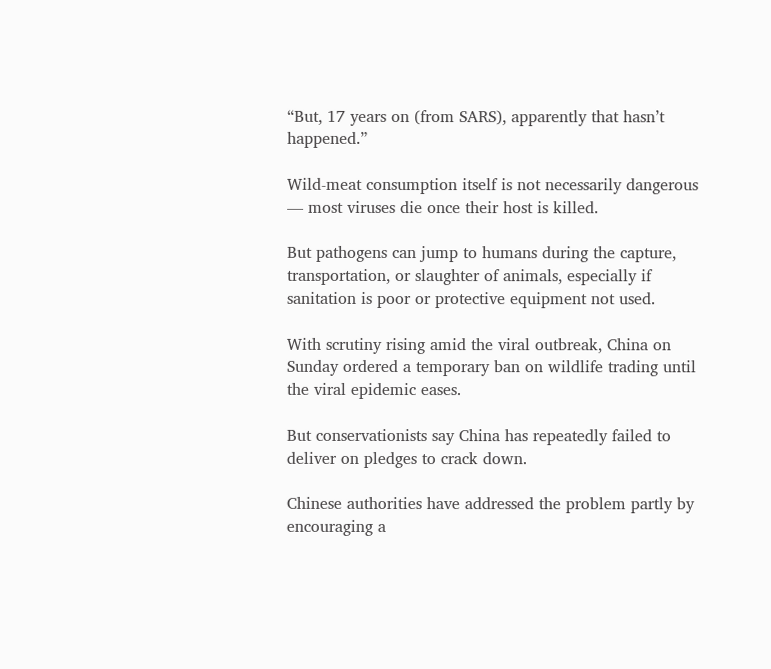“But, 17 years on (from SARS), apparently that hasn’t happened.”

Wild-meat consumption itself is not necessarily dangerous — most viruses die once their host is killed.

But pathogens can jump to humans during the capture, transportation, or slaughter of animals, especially if sanitation is poor or protective equipment not used.

With scrutiny rising amid the viral outbreak, China on Sunday ordered a temporary ban on wildlife trading until the viral epidemic eases.

But conservationists say China has repeatedly failed to deliver on pledges to crack down.

Chinese authorities have addressed the problem partly by encouraging a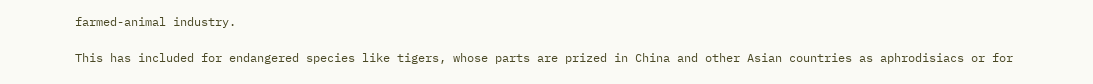farmed-animal industry.

This has included for endangered species like tigers, whose parts are prized in China and other Asian countries as aphrodisiacs or for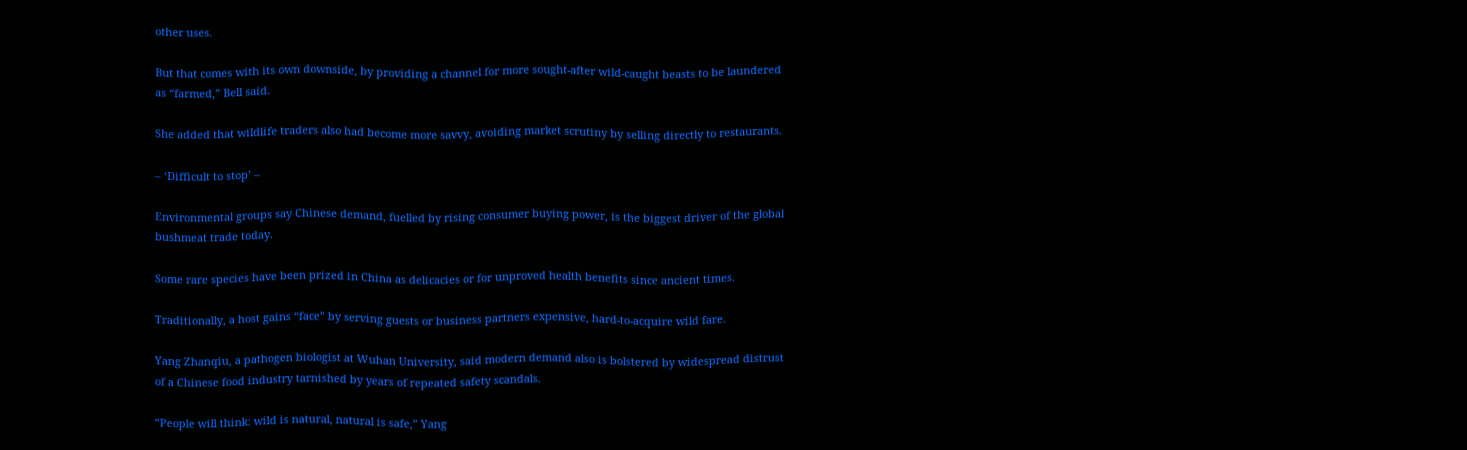other uses.

But that comes with its own downside, by providing a channel for more sought-after wild-caught beasts to be laundered as “farmed,” Bell said.

She added that wildlife traders also had become more savvy, avoiding market scrutiny by selling directly to restaurants.

– ‘Difficult to stop’ –

Environmental groups say Chinese demand, fuelled by rising consumer buying power, is the biggest driver of the global bushmeat trade today.

Some rare species have been prized in China as delicacies or for unproved health benefits since ancient times.

Traditionally, a host gains “face” by serving guests or business partners expensive, hard-to-acquire wild fare.

Yang Zhanqiu, a pathogen biologist at Wuhan University, said modern demand also is bolstered by widespread distrust of a Chinese food industry tarnished by years of repeated safety scandals.

“People will think: wild is natural, natural is safe,” Yang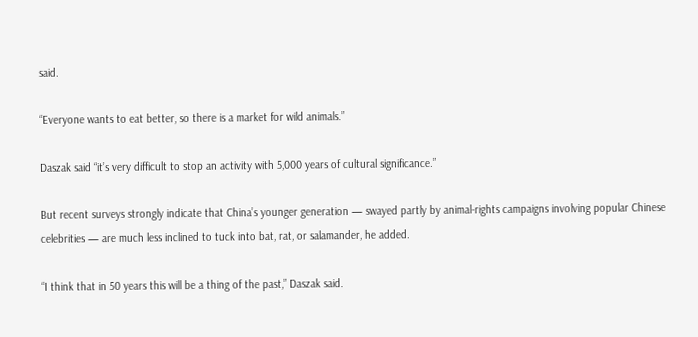said.

“Everyone wants to eat better, so there is a market for wild animals.”

Daszak said “it’s very difficult to stop an activity with 5,000 years of cultural significance.”

But recent surveys strongly indicate that China’s younger generation — swayed partly by animal-rights campaigns involving popular Chinese celebrities — are much less inclined to tuck into bat, rat, or salamander, he added.

“I think that in 50 years this will be a thing of the past,” Daszak said.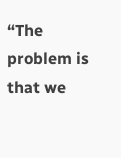“The problem is that we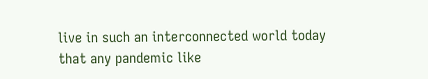live in such an interconnected world today that any pandemic like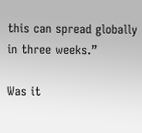this can spread globally in three weeks.”

Was it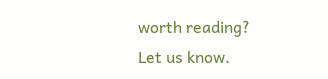worth reading? Let us know.